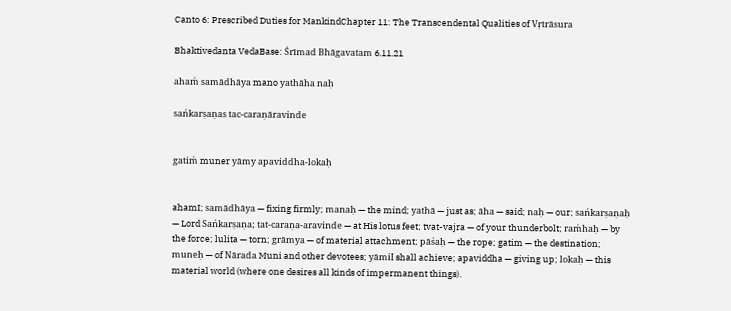Canto 6: Prescribed Duties for MankindChapter 11: The Transcendental Qualities of Vṛtrāsura

Bhaktivedanta VedaBase: Śrīmad Bhāgavatam 6.11.21

ahaḿ samādhāya mano yathāha naḥ

sańkarṣaṇas tac-caraṇāravinde


gatiḿ muner yāmy apaviddha-lokaḥ


ahamI; samādhāya — fixing firmly; manaḥ — the mind; yathā — just as; āha — said; naḥ — our; sańkarṣaṇaḥ — Lord Sańkarṣaṇa; tat-caraṇa-aravinde — at His lotus feet; tvat-vajra — of your thunderbolt; raḿhaḥ — by the force; lulita — torn; grāmya — of material attachment; pāśaḥ — the rope; gatim — the destination; muneḥ — of Nārada Muni and other devotees; yāmiI shall achieve; apaviddha — giving up; lokaḥ — this material world (where one desires all kinds of impermanent things).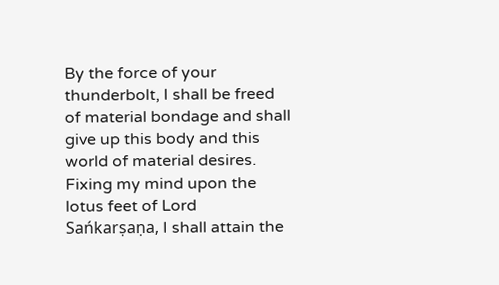By the force of your thunderbolt, I shall be freed of material bondage and shall give up this body and this world of material desires. Fixing my mind upon the lotus feet of Lord Sańkarṣaṇa, I shall attain the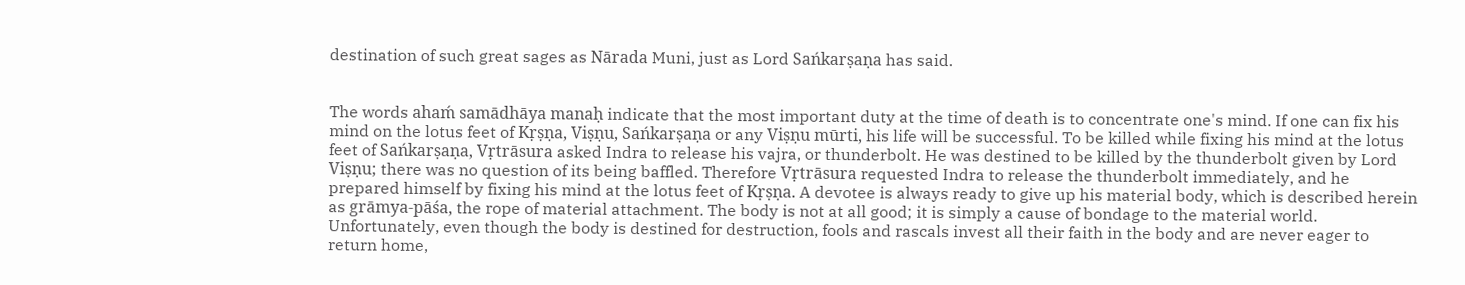destination of such great sages as Nārada Muni, just as Lord Sańkarṣaṇa has said.


The words ahaḿ samādhāya manaḥ indicate that the most important duty at the time of death is to concentrate one's mind. If one can fix his mind on the lotus feet of Kṛṣṇa, Viṣṇu, Sańkarṣaṇa or any Viṣṇu mūrti, his life will be successful. To be killed while fixing his mind at the lotus feet of Sańkarṣaṇa, Vṛtrāsura asked Indra to release his vajra, or thunderbolt. He was destined to be killed by the thunderbolt given by Lord Viṣṇu; there was no question of its being baffled. Therefore Vṛtrāsura requested Indra to release the thunderbolt immediately, and he prepared himself by fixing his mind at the lotus feet of Kṛṣṇa. A devotee is always ready to give up his material body, which is described herein as grāmya-pāśa, the rope of material attachment. The body is not at all good; it is simply a cause of bondage to the material world. Unfortunately, even though the body is destined for destruction, fools and rascals invest all their faith in the body and are never eager to return home,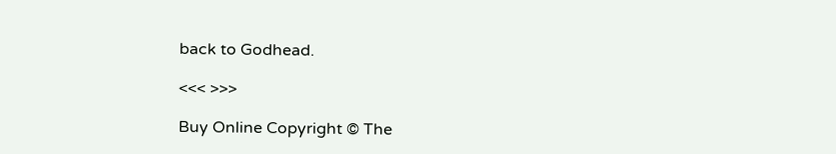back to Godhead.

<<< >>>

Buy Online Copyright © The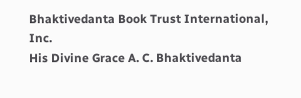Bhaktivedanta Book Trust International, Inc.
His Divine Grace A. C. Bhaktivedanta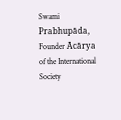Swami Prabhupāda, Founder Ācārya of the International Society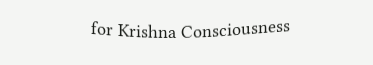for Krishna Consciousness